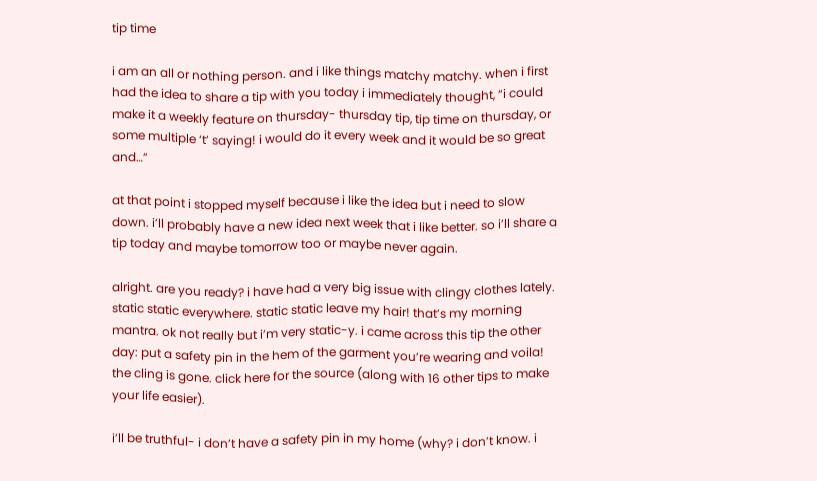tip time

i am an all or nothing person. and i like things matchy matchy. when i first had the idea to share a tip with you today i immediately thought, “i could make it a weekly feature on thursday- thursday tip, tip time on thursday, or some multiple ‘t’ saying! i would do it every week and it would be so great and…”

at that point i stopped myself because i like the idea but i need to slow down. i’ll probably have a new idea next week that i like better. so i’ll share a tip today and maybe tomorrow too or maybe never again.

alright. are you ready? i have had a very big issue with clingy clothes lately. static static everywhere. static static leave my hair! that’s my morning mantra. ok not really but i’m very static-y. i came across this tip the other day: put a safety pin in the hem of the garment you’re wearing and voila! the cling is gone. click here for the source (along with 16 other tips to make your life easier).

i’ll be truthful- i don’t have a safety pin in my home (why? i don’t know. i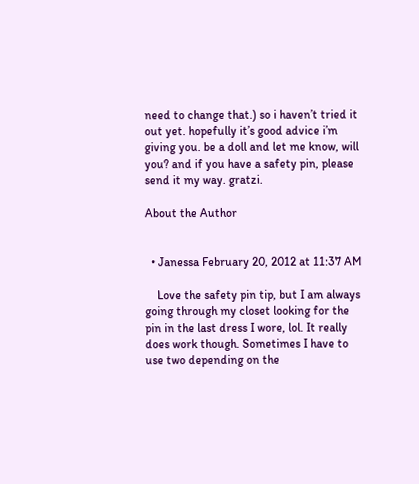need to change that.) so i haven’t tried it out yet. hopefully it’s good advice i’m giving you. be a doll and let me know, will you? and if you have a safety pin, please send it my way. gratzi.

About the Author


  • Janessa February 20, 2012 at 11:37 AM

    Love the safety pin tip, but I am always going through my closet looking for the pin in the last dress I wore, lol. It really does work though. Sometimes I have to use two depending on the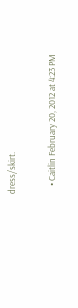dress/skirt.

    • Caitlin February 20, 2012 at 4:23 PM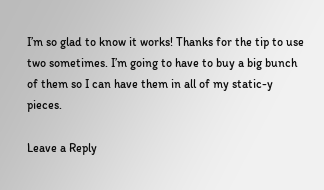I’m so glad to know it works! Thanks for the tip to use two sometimes. I’m going to have to buy a big bunch of them so I can have them in all of my static-y pieces.

Leave a Reply